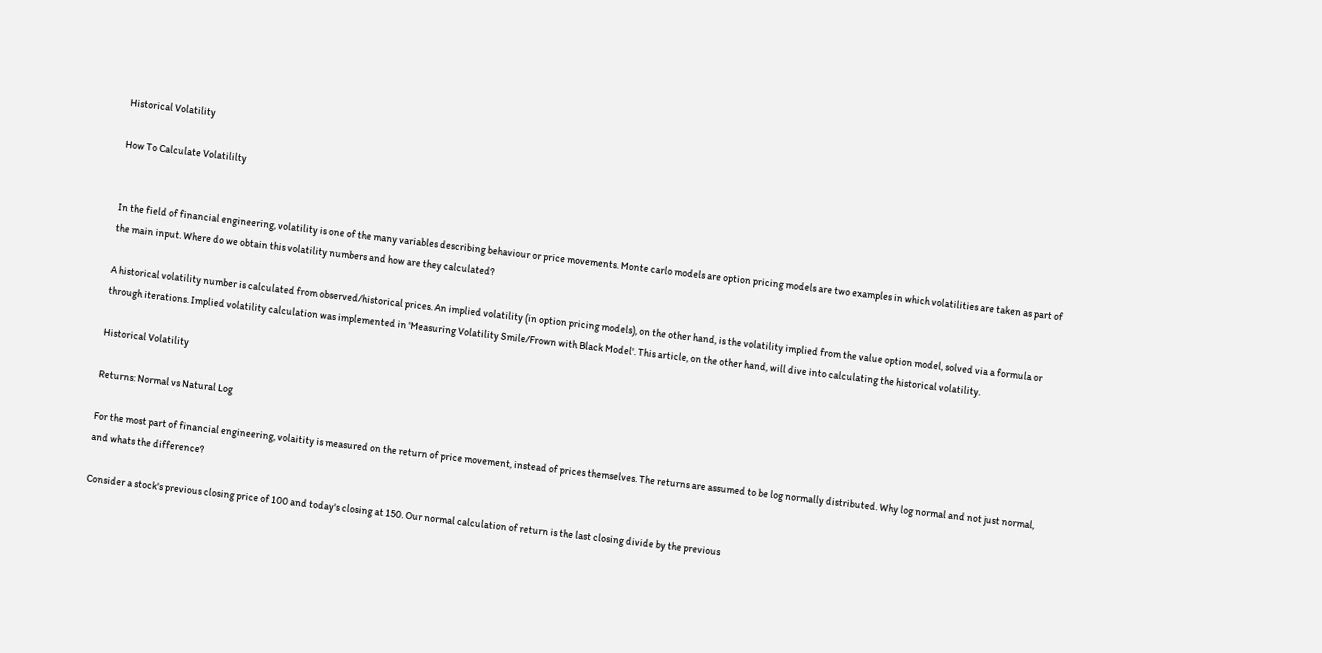Historical Volatility

How To Calculate Volatililty


In the field of financial engineering, volatility is one of the many variables describing behaviour or price movements. Monte carlo models are option pricing models are two examples in which volatilities are taken as part of the main input. Where do we obtain this volatility numbers and how are they calculated?

A historical volatility number is calculated from observed/historical prices. An implied volatility (in option pricing models), on the other hand, is the volatility implied from the value option model, solved via a formula or through iterations. Implied volatility calculation was implemented in 'Measuring Volatility Smile/Frown with Black Model'. This article, on the other hand, will dive into calculating the historical volatility.

Historical Volatility

Returns: Normal vs Natural Log

For the most part of financial engineering, volaitity is measured on the return of price movement, instead of prices themselves. The returns are assumed to be log normally distributed. Why log normal and not just normal, and whats the difference?

Consider a stock's previous closing price of 100 and today's closing at 150. Our normal calculation of return is the last closing divide by the previous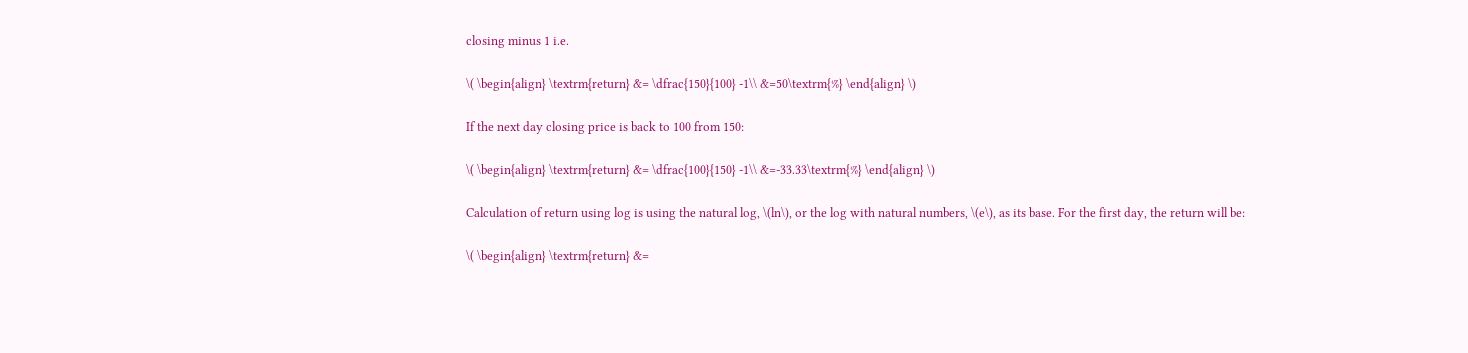closing minus 1 i.e.

\( \begin{align} \textrm{return} &= \dfrac{150}{100} -1\\ &=50\textrm{%} \end{align} \)

If the next day closing price is back to 100 from 150:

\( \begin{align} \textrm{return} &= \dfrac{100}{150} -1\\ &=-33.33\textrm{%} \end{align} \)

Calculation of return using log is using the natural log, \(ln\), or the log with natural numbers, \(e\), as its base. For the first day, the return will be:

\( \begin{align} \textrm{return} &=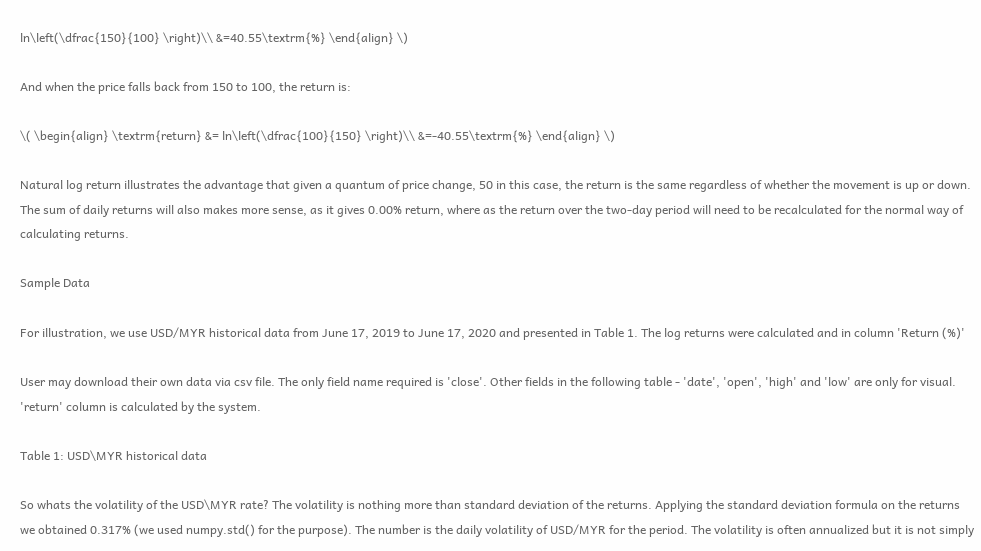ln\left(\dfrac{150}{100} \right)\\ &=40.55\textrm{%} \end{align} \)

And when the price falls back from 150 to 100, the return is:

\( \begin{align} \textrm{return} &= ln\left(\dfrac{100}{150} \right)\\ &=-40.55\textrm{%} \end{align} \)

Natural log return illustrates the advantage that given a quantum of price change, 50 in this case, the return is the same regardless of whether the movement is up or down. The sum of daily returns will also makes more sense, as it gives 0.00% return, where as the return over the two-day period will need to be recalculated for the normal way of calculating returns.

Sample Data

For illustration, we use USD/MYR historical data from June 17, 2019 to June 17, 2020 and presented in Table 1. The log returns were calculated and in column 'Return (%)'

User may download their own data via csv file. The only field name required is 'close'. Other fields in the following table - 'date', 'open', 'high' and 'low' are only for visual. 'return' column is calculated by the system.

Table 1: USD\MYR historical data

So whats the volatility of the USD\MYR rate? The volatility is nothing more than standard deviation of the returns. Applying the standard deviation formula on the returns we obtained 0.317% (we used numpy.std() for the purpose). The number is the daily volatility of USD/MYR for the period. The volatility is often annualized but it is not simply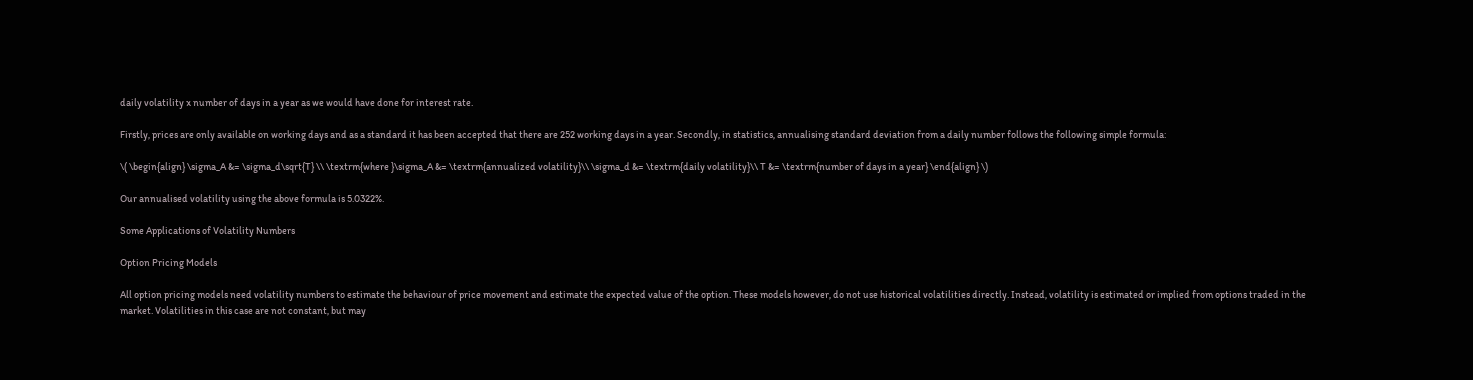daily volatility x number of days in a year as we would have done for interest rate.

Firstly, prices are only available on working days and as a standard it has been accepted that there are 252 working days in a year. Secondly, in statistics, annualising standard deviation from a daily number follows the following simple formula:

\( \begin{align} \sigma_A &= \sigma_d\sqrt{T} \\ \textrm{where }\sigma_A &= \textrm{annualized volatility}\\ \sigma_d &= \textrm{daily volatility}\\ T &= \textrm{number of days in a year} \end{align} \)

Our annualised volatility using the above formula is 5.0322%.

Some Applications of Volatility Numbers

Option Pricing Models

All option pricing models need volatility numbers to estimate the behaviour of price movement and estimate the expected value of the option. These models however, do not use historical volatilities directly. Instead, volatility is estimated or implied from options traded in the market. Volatilities in this case are not constant, but may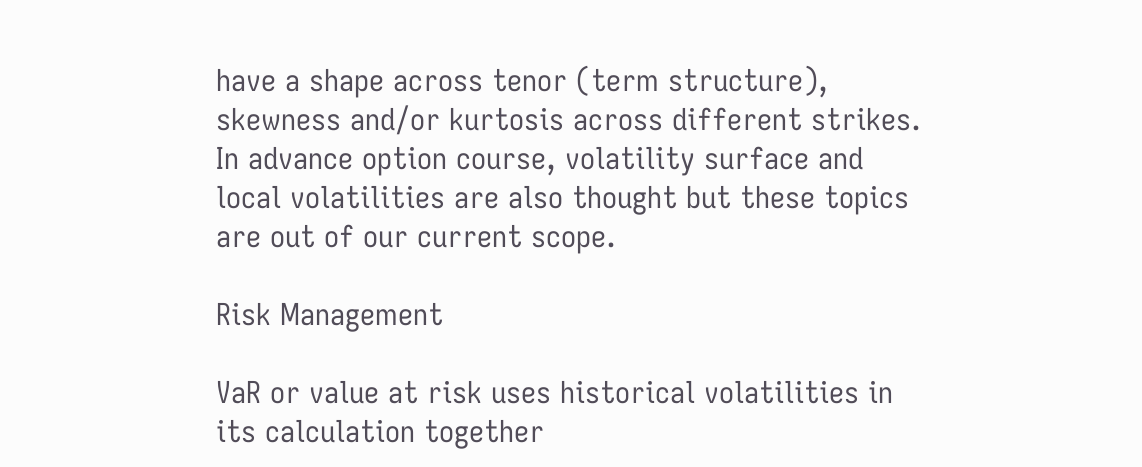have a shape across tenor (term structure), skewness and/or kurtosis across different strikes. In advance option course, volatility surface and local volatilities are also thought but these topics are out of our current scope.

Risk Management

VaR or value at risk uses historical volatilities in its calculation together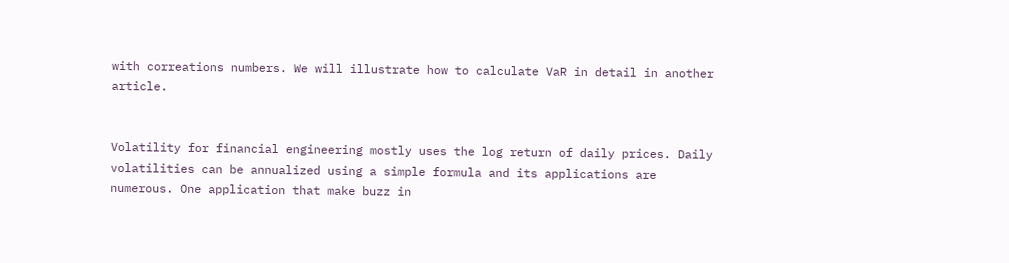with correations numbers. We will illustrate how to calculate VaR in detail in another article.


Volatility for financial engineering mostly uses the log return of daily prices. Daily volatilities can be annualized using a simple formula and its applications are numerous. One application that make buzz in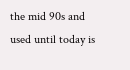the mid 90s and used until today is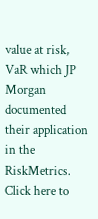value at risk, VaR which JP Morgan documented their application in the RiskMetrics. Click here to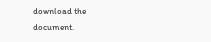download the document.